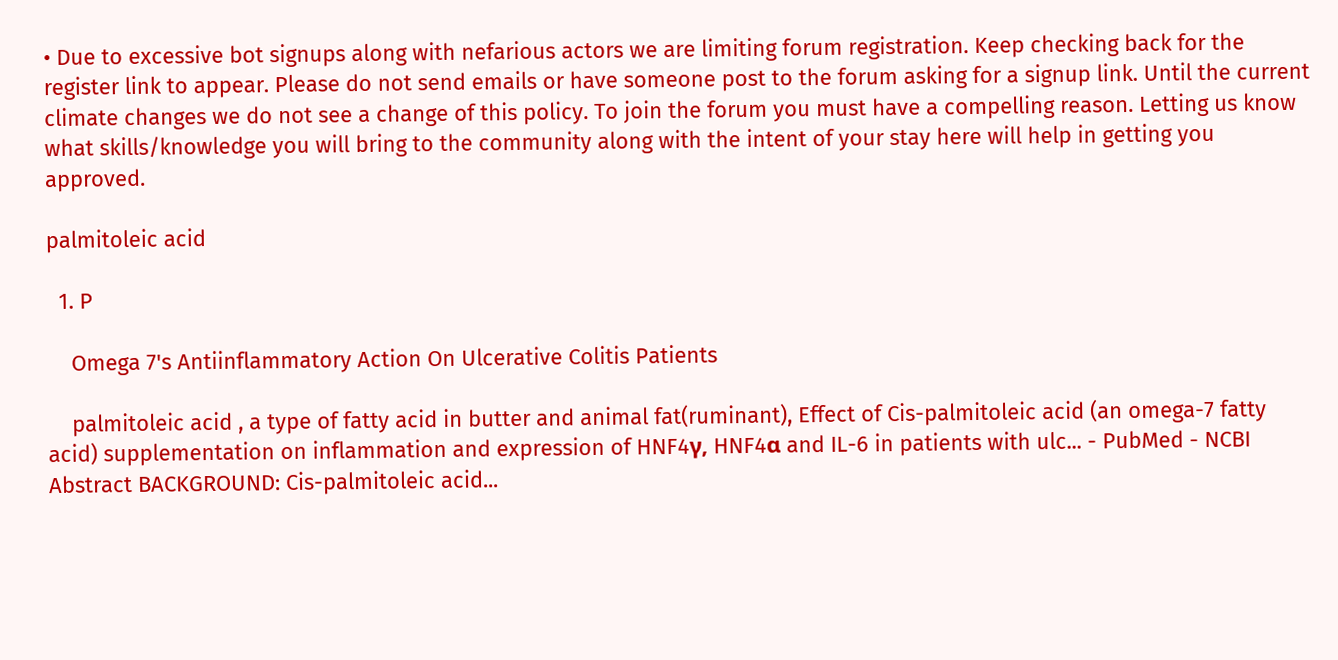• Due to excessive bot signups along with nefarious actors we are limiting forum registration. Keep checking back for the register link to appear. Please do not send emails or have someone post to the forum asking for a signup link. Until the current climate changes we do not see a change of this policy. To join the forum you must have a compelling reason. Letting us know what skills/knowledge you will bring to the community along with the intent of your stay here will help in getting you approved.

palmitoleic acid

  1. P

    Omega 7's Antiinflammatory Action On Ulcerative Colitis Patients

    palmitoleic acid , a type of fatty acid in butter and animal fat(ruminant), Effect of Cis-palmitoleic acid (an omega-7 fatty acid) supplementation on inflammation and expression of HNF4γ, HNF4α and IL-6 in patients with ulc... - PubMed - NCBI Abstract BACKGROUND: Cis-palmitoleic acid...